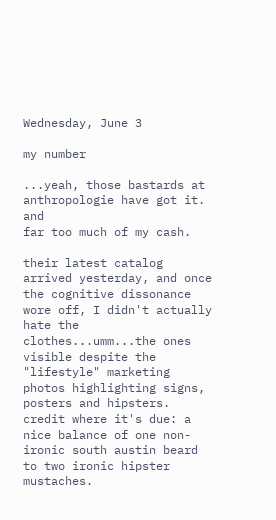Wednesday, June 3

my number

...yeah, those bastards at anthropologie have got it. and
far too much of my cash.

their latest catalog arrived yesterday, and once the cognitive dissonance wore off, I didn't actually hate the clothes...umm...the ones visible despite the "lifestyle" marketing photos highlighting signs, posters and hipsters. credit where it's due: a nice balance of one non-ironic south austin beard to two ironic hipster mustaches.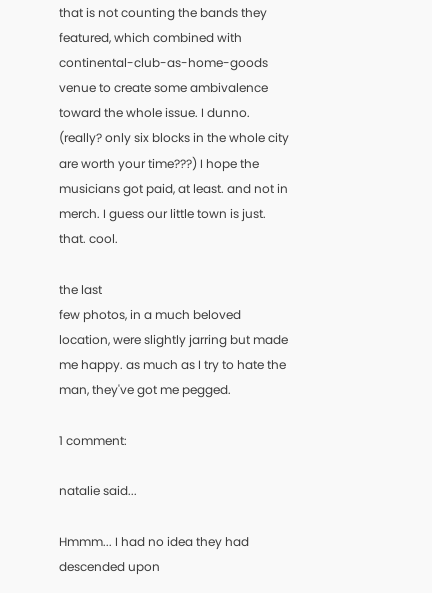that is not counting the bands they featured, which combined with continental-club-as-home-goods venue to create some ambivalence toward the whole issue. I dunno. (really? only six blocks in the whole city are worth your time???) I hope the musicians got paid, at least. and not in merch. I guess our little town is just. that. cool.

the last
few photos, in a much beloved location, were slightly jarring but made me happy. as much as I try to hate the man, they've got me pegged.

1 comment:

natalie said...

Hmmm... I had no idea they had descended upon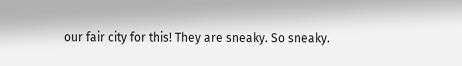our fair city for this! They are sneaky. So sneaky.